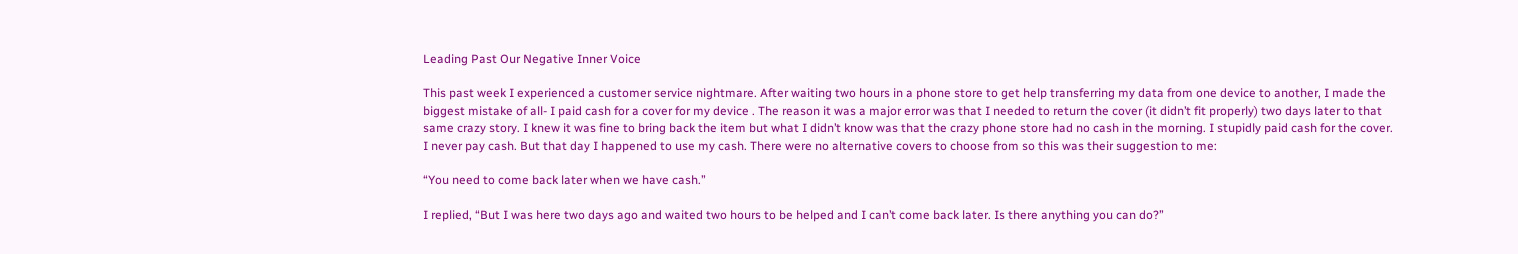Leading Past Our Negative Inner Voice

This past week I experienced a customer service nightmare. After waiting two hours in a phone store to get help transferring my data from one device to another, I made the biggest mistake of all- I paid cash for a cover for my device . The reason it was a major error was that I needed to return the cover (it didn’t fit properly) two days later to that same crazy story. I knew it was fine to bring back the item but what I didn’t know was that the crazy phone store had no cash in the morning. I stupidly paid cash for the cover. I never pay cash. But that day I happened to use my cash. There were no alternative covers to choose from so this was their suggestion to me:

“You need to come back later when we have cash.”

I replied, “But I was here two days ago and waited two hours to be helped and I can’t come back later. Is there anything you can do?”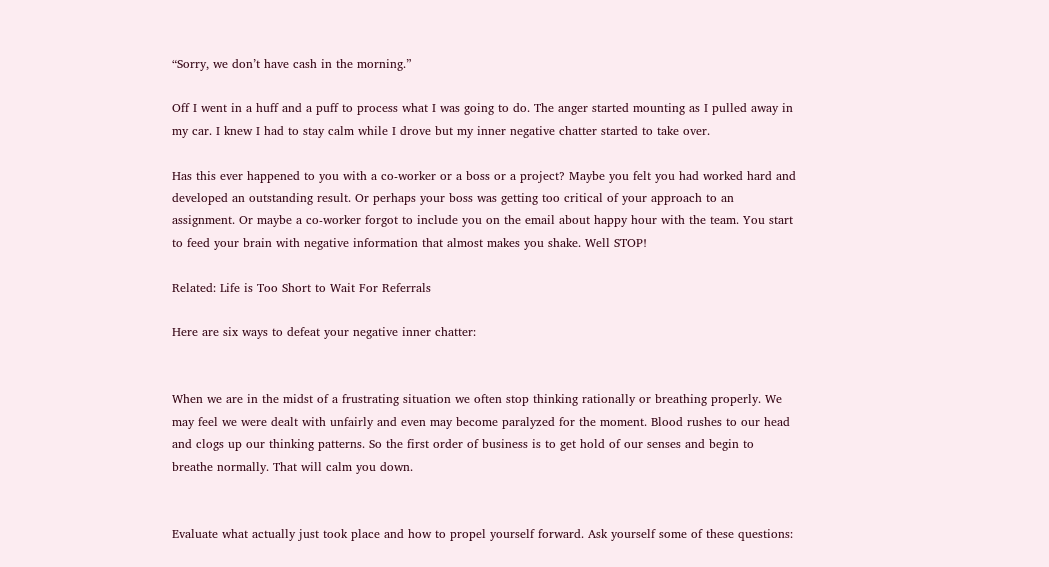“Sorry, we don’t have cash in the morning.”

Off I went in a huff and a puff to process what I was going to do. The anger started mounting as I pulled away in my car. I knew I had to stay calm while I drove but my inner negative chatter started to take over.

Has this ever happened to you with a co-worker or a boss or a project? Maybe you felt you had worked hard and developed an outstanding result. Or perhaps your boss was getting too critical of your approach to an assignment. Or maybe a co-worker forgot to include you on the email about happy hour with the team. You start to feed your brain with negative information that almost makes you shake. Well STOP!

Related: Life is Too Short to Wait For Referrals

Here are six ways to defeat your negative inner chatter:


When we are in the midst of a frustrating situation we often stop thinking rationally or breathing properly. We may feel we were dealt with unfairly and even may become paralyzed for the moment. Blood rushes to our head and clogs up our thinking patterns. So the first order of business is to get hold of our senses and begin to breathe normally. That will calm you down.


Evaluate what actually just took place and how to propel yourself forward. Ask yourself some of these questions: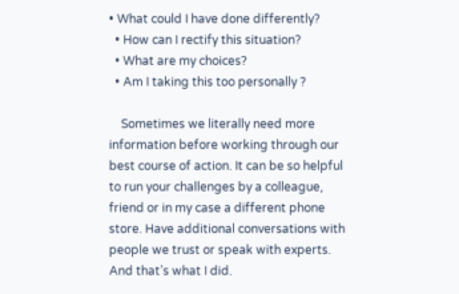• What could I have done differently?
  • How can I rectify this situation?
  • What are my choices?
  • Am I taking this too personally ?

    Sometimes we literally need more information before working through our best course of action. It can be so helpful to run your challenges by a colleague, friend or in my case a different phone store. Have additional conversations with people we trust or speak with experts. And that’s what I did.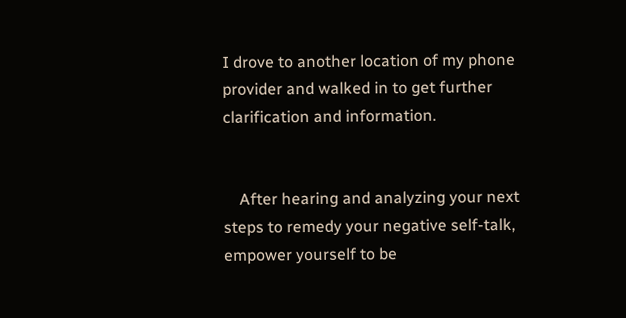I drove to another location of my phone provider and walked in to get further clarification and information.


    After hearing and analyzing your next steps to remedy your negative self-talk, empower yourself to be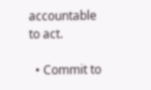accountable to act.

  • Commit to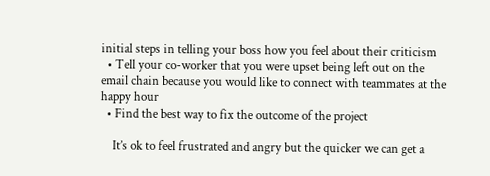initial steps in telling your boss how you feel about their criticism
  • Tell your co-worker that you were upset being left out on the email chain because you would like to connect with teammates at the happy hour
  • Find the best way to fix the outcome of the project

    It’s ok to feel frustrated and angry but the quicker we can get a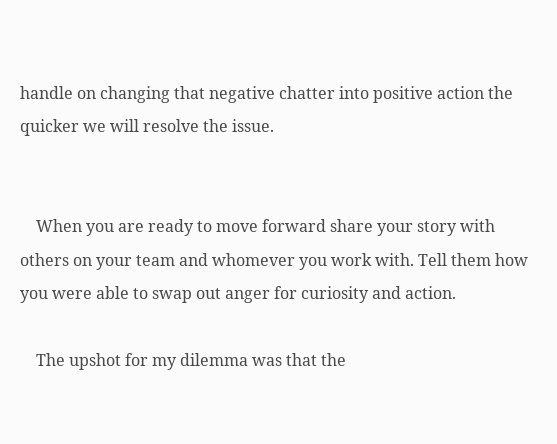handle on changing that negative chatter into positive action the quicker we will resolve the issue.


    When you are ready to move forward share your story with others on your team and whomever you work with. Tell them how you were able to swap out anger for curiosity and action.

    The upshot for my dilemma was that the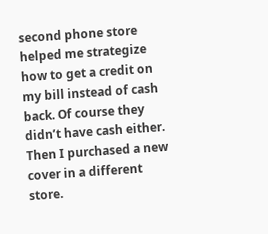second phone store helped me strategize how to get a credit on my bill instead of cash back. Of course they didn’t have cash either. Then I purchased a new cover in a different store.